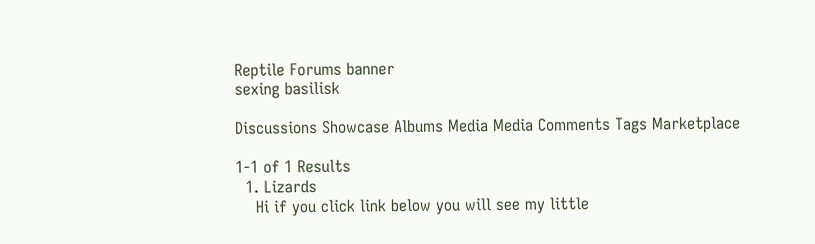Reptile Forums banner
sexing basilisk

Discussions Showcase Albums Media Media Comments Tags Marketplace

1-1 of 1 Results
  1. Lizards
    Hi if you click link below you will see my little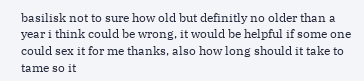basilisk not to sure how old but definitly no older than a year i think could be wrong, it would be helpful if some one could sex it for me thanks, also how long should it take to tame so it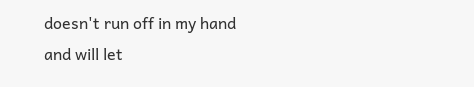doesn't run off in my hand and will let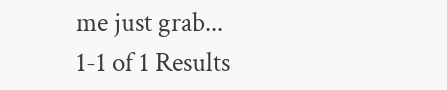me just grab...
1-1 of 1 Results